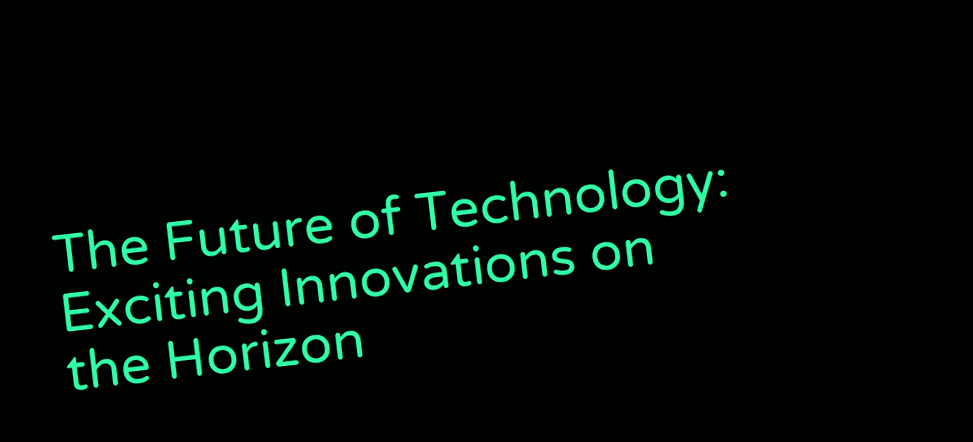The Future of Technology: Exciting Innovations on the Horizon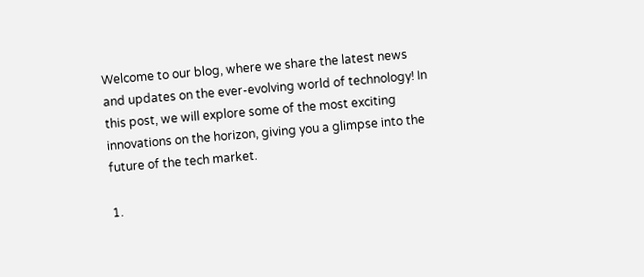Welcome to our blog, where we share the latest news and updates on the ever-evolving world of technology! In this post, we will explore some of the most exciting innovations on the horizon, giving you a glimpse into the future of the tech market.

1.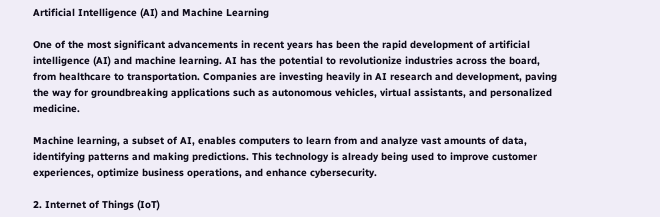Artificial Intelligence (AI) and Machine Learning

One of the most significant advancements in recent years has been the rapid development of artificial intelligence (AI) and machine learning. AI has the potential to revolutionize industries across the board, from healthcare to transportation. Companies are investing heavily in AI research and development, paving the way for groundbreaking applications such as autonomous vehicles, virtual assistants, and personalized medicine.

Machine learning, a subset of AI, enables computers to learn from and analyze vast amounts of data, identifying patterns and making predictions. This technology is already being used to improve customer experiences, optimize business operations, and enhance cybersecurity.

2. Internet of Things (IoT)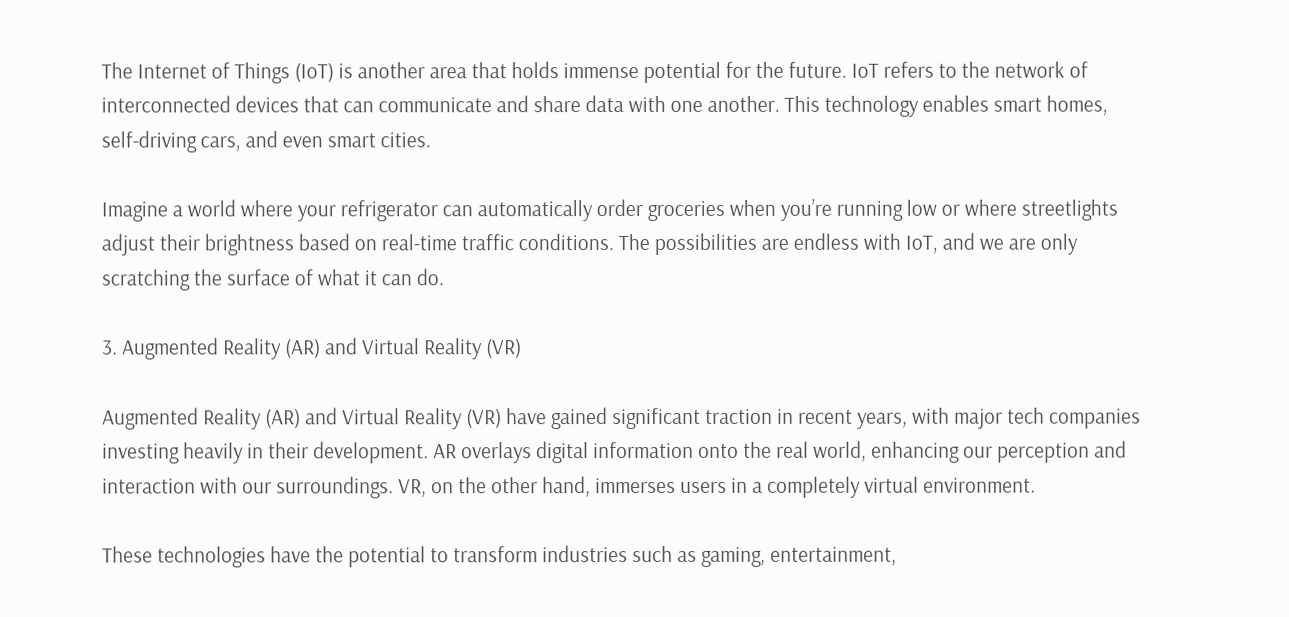The Internet of Things (IoT) is another area that holds immense potential for the future. IoT refers to the network of interconnected devices that can communicate and share data with one another. This technology enables smart homes, self-driving cars, and even smart cities.

Imagine a world where your refrigerator can automatically order groceries when you’re running low or where streetlights adjust their brightness based on real-time traffic conditions. The possibilities are endless with IoT, and we are only scratching the surface of what it can do.

3. Augmented Reality (AR) and Virtual Reality (VR)

Augmented Reality (AR) and Virtual Reality (VR) have gained significant traction in recent years, with major tech companies investing heavily in their development. AR overlays digital information onto the real world, enhancing our perception and interaction with our surroundings. VR, on the other hand, immerses users in a completely virtual environment.

These technologies have the potential to transform industries such as gaming, entertainment,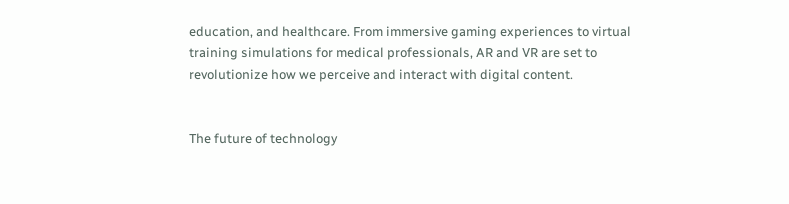education, and healthcare. From immersive gaming experiences to virtual training simulations for medical professionals, AR and VR are set to revolutionize how we perceive and interact with digital content.


The future of technology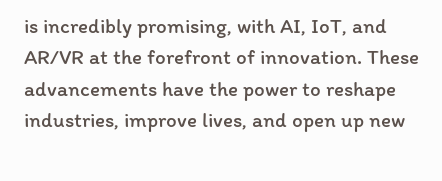is incredibly promising, with AI, IoT, and AR/VR at the forefront of innovation. These advancements have the power to reshape industries, improve lives, and open up new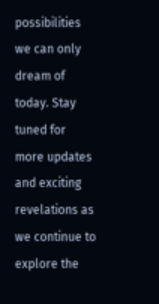possibilities we can only dream of today. Stay tuned for more updates and exciting revelations as we continue to explore the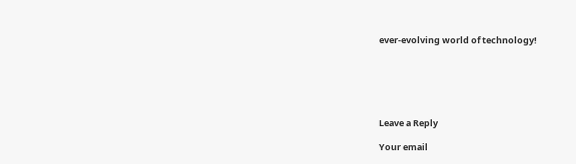ever-evolving world of technology!






Leave a Reply

Your email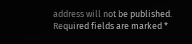address will not be published. Required fields are marked *